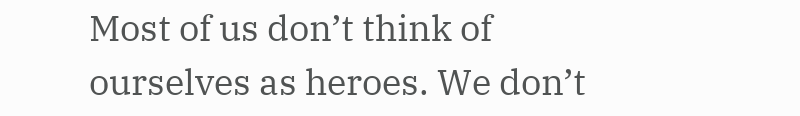Most of us don’t think of ourselves as heroes. We don’t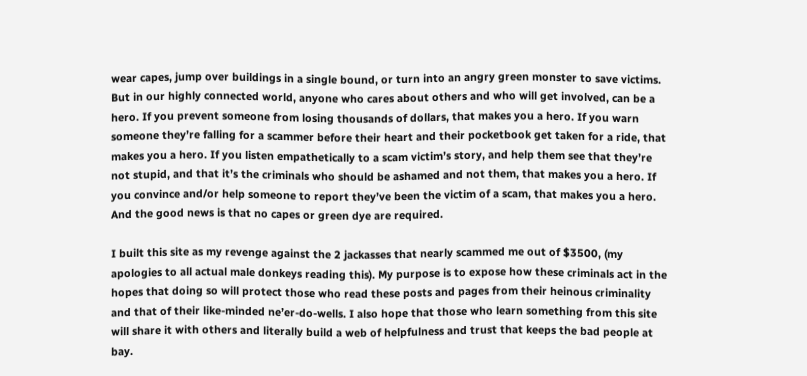wear capes, jump over buildings in a single bound, or turn into an angry green monster to save victims. But in our highly connected world, anyone who cares about others and who will get involved, can be a hero. If you prevent someone from losing thousands of dollars, that makes you a hero. If you warn someone they’re falling for a scammer before their heart and their pocketbook get taken for a ride, that makes you a hero. If you listen empathetically to a scam victim’s story, and help them see that they’re not stupid, and that it’s the criminals who should be ashamed and not them, that makes you a hero. If you convince and/or help someone to report they’ve been the victim of a scam, that makes you a hero. And the good news is that no capes or green dye are required.

I built this site as my revenge against the 2 jackasses that nearly scammed me out of $3500, (my apologies to all actual male donkeys reading this). My purpose is to expose how these criminals act in the hopes that doing so will protect those who read these posts and pages from their heinous criminality and that of their like-minded ne’er-do-wells. I also hope that those who learn something from this site will share it with others and literally build a web of helpfulness and trust that keeps the bad people at bay.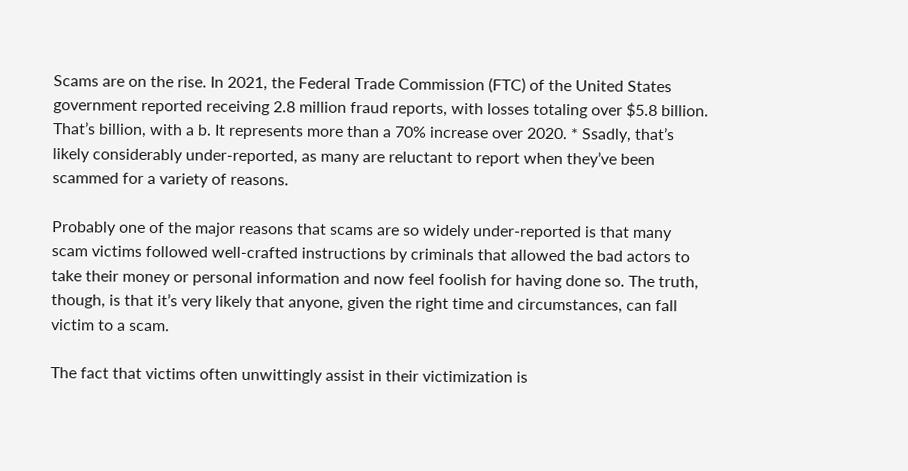Scams are on the rise. In 2021, the Federal Trade Commission (FTC) of the United States government reported receiving 2.8 million fraud reports, with losses totaling over $5.8 billion. That’s billion, with a b. It represents more than a 70% increase over 2020. * Ssadly, that’s likely considerably under-reported, as many are reluctant to report when they’ve been scammed for a variety of reasons.

Probably one of the major reasons that scams are so widely under-reported is that many scam victims followed well-crafted instructions by criminals that allowed the bad actors to take their money or personal information and now feel foolish for having done so. The truth, though, is that it’s very likely that anyone, given the right time and circumstances, can fall victim to a scam.

The fact that victims often unwittingly assist in their victimization is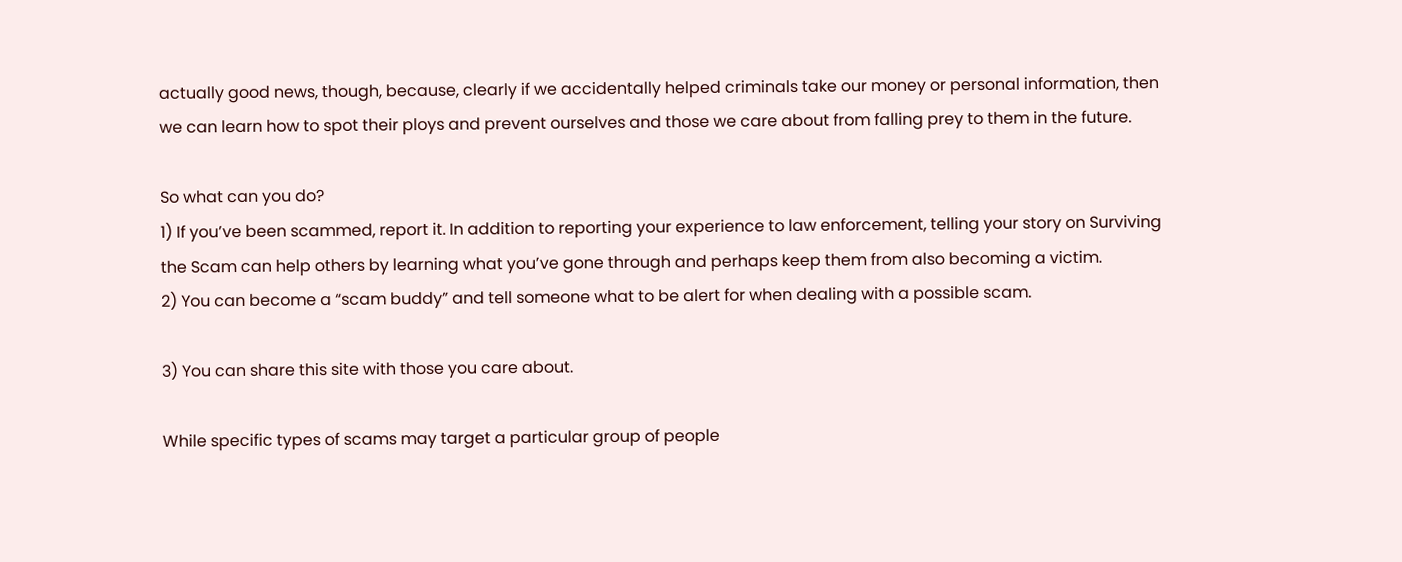actually good news, though, because, clearly if we accidentally helped criminals take our money or personal information, then we can learn how to spot their ploys and prevent ourselves and those we care about from falling prey to them in the future.

So what can you do?
1) If you’ve been scammed, report it. In addition to reporting your experience to law enforcement, telling your story on Surviving the Scam can help others by learning what you’ve gone through and perhaps keep them from also becoming a victim.
2) You can become a “scam buddy” and tell someone what to be alert for when dealing with a possible scam.

3) You can share this site with those you care about.

While specific types of scams may target a particular group of people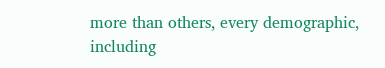more than others, every demographic, including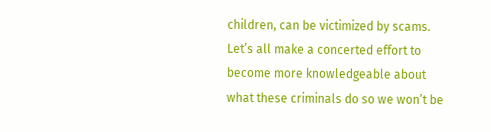children, can be victimized by scams. Let’s all make a concerted effort to become more knowledgeable about what these criminals do so we won’t be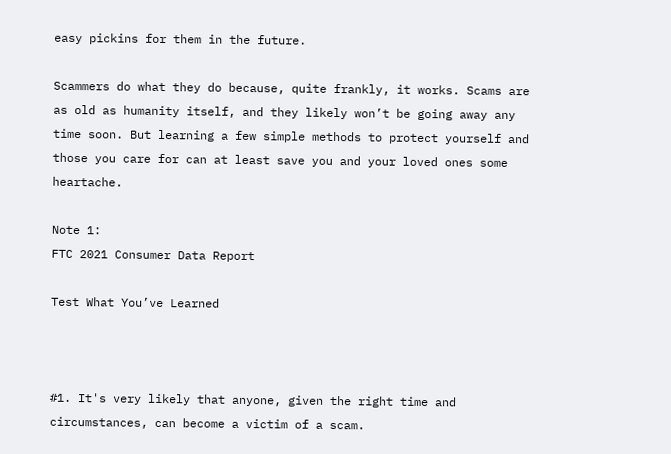easy pickins for them in the future.

Scammers do what they do because, quite frankly, it works. Scams are as old as humanity itself, and they likely won’t be going away any time soon. But learning a few simple methods to protect yourself and those you care for can at least save you and your loved ones some heartache.

Note 1:
FTC 2021 Consumer Data Report

Test What You’ve Learned



#1. It's very likely that anyone, given the right time and circumstances, can become a victim of a scam.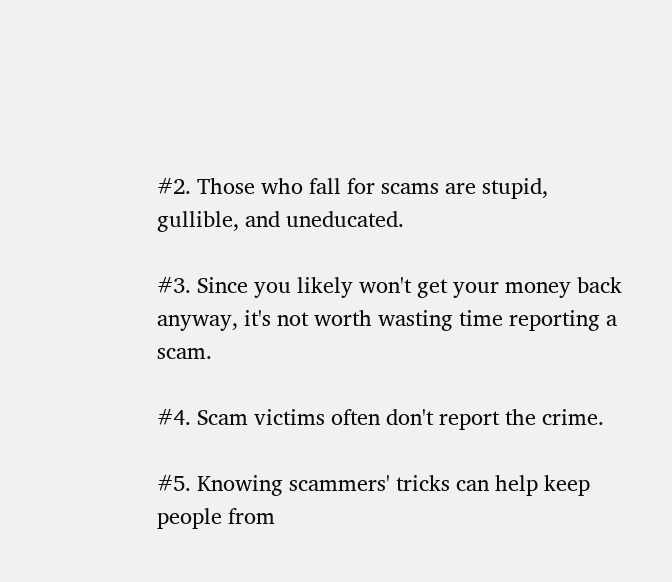#2. Those who fall for scams are stupid, gullible, and uneducated.

#3. Since you likely won't get your money back anyway, it's not worth wasting time reporting a scam.

#4. Scam victims often don't report the crime.

#5. Knowing scammers' tricks can help keep people from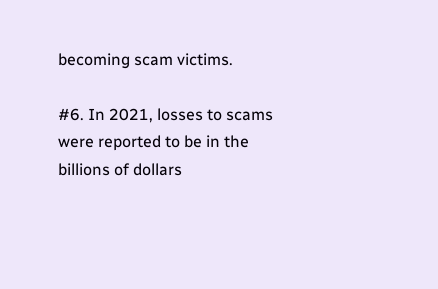becoming scam victims.

#6. In 2021, losses to scams were reported to be in the billions of dollars